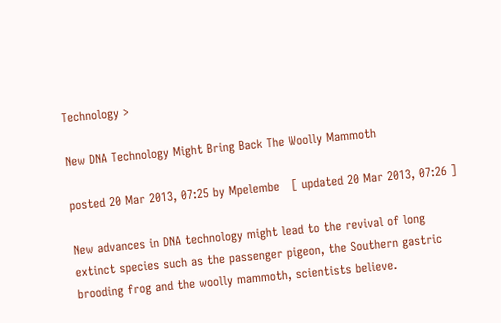Technology >

New DNA Technology Might Bring Back The Woolly Mammoth

posted 20 Mar 2013, 07:25 by Mpelembe   [ updated 20 Mar 2013, 07:26 ]

New advances in DNA technology might lead to the revival of long extinct species such as the passenger pigeon, the Southern gastric brooding frog and the woolly mammoth, scientists believe.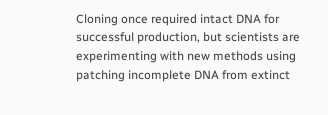Cloning once required intact DNA for successful production, but scientists are experimenting with new methods using patching incomplete DNA from extinct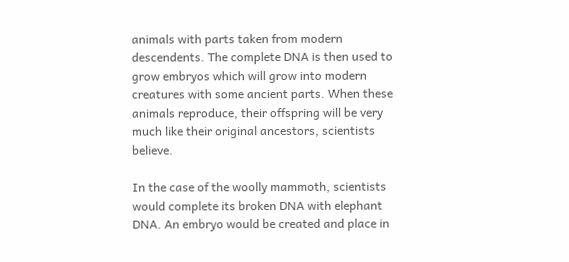animals with parts taken from modern descendents. The complete DNA is then used to grow embryos which will grow into modern creatures with some ancient parts. When these animals reproduce, their offspring will be very much like their original ancestors, scientists believe.

In the case of the woolly mammoth, scientists would complete its broken DNA with elephant DNA. An embryo would be created and place in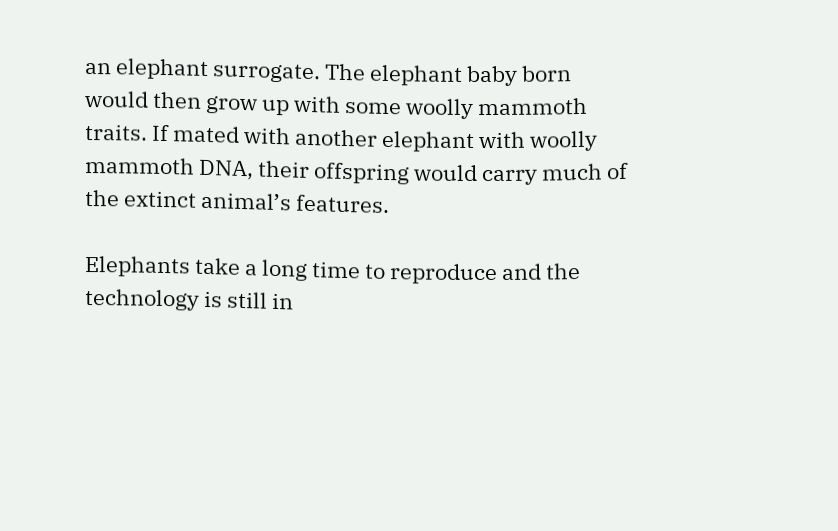an elephant surrogate. The elephant baby born would then grow up with some woolly mammoth traits. If mated with another elephant with woolly mammoth DNA, their offspring would carry much of the extinct animal’s features.

Elephants take a long time to reproduce and the technology is still in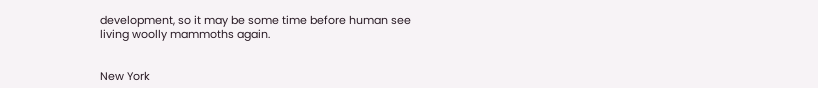development, so it may be some time before human see living woolly mammoths again.


New York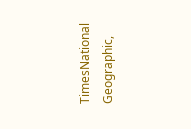TimesNational Geographic,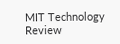MIT Technology Review